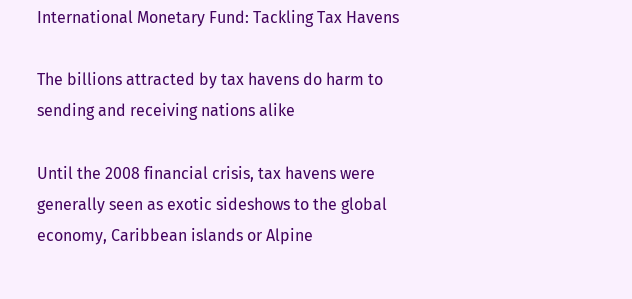International Monetary Fund: Tackling Tax Havens

The billions attracted by tax havens do harm to sending and receiving nations alike

Until the 2008 financial crisis, tax havens were generally seen as exotic sideshows to the global economy, Caribbean islands or Alpine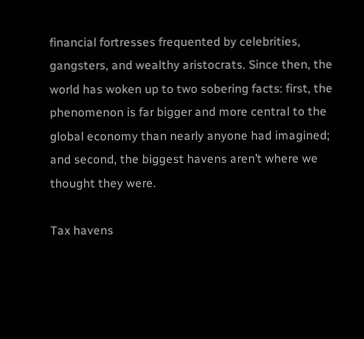financial fortresses frequented by celebrities, gangsters, and wealthy aristocrats. Since then, the world has woken up to two sobering facts: first, the phenomenon is far bigger and more central to the global economy than nearly anyone had imagined; and second, the biggest havens aren’t where we thought they were.

Tax havens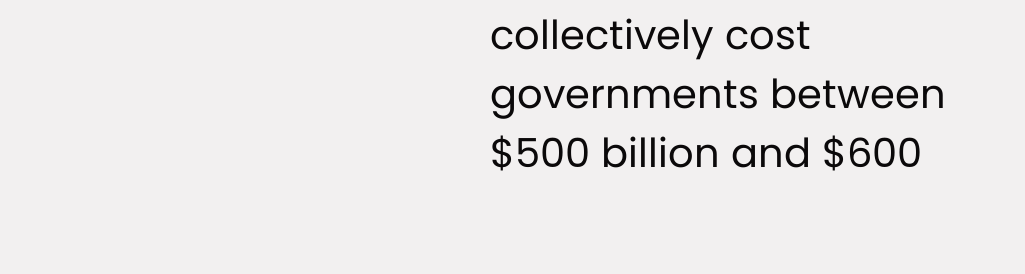collectively cost governments between $500 billion and $600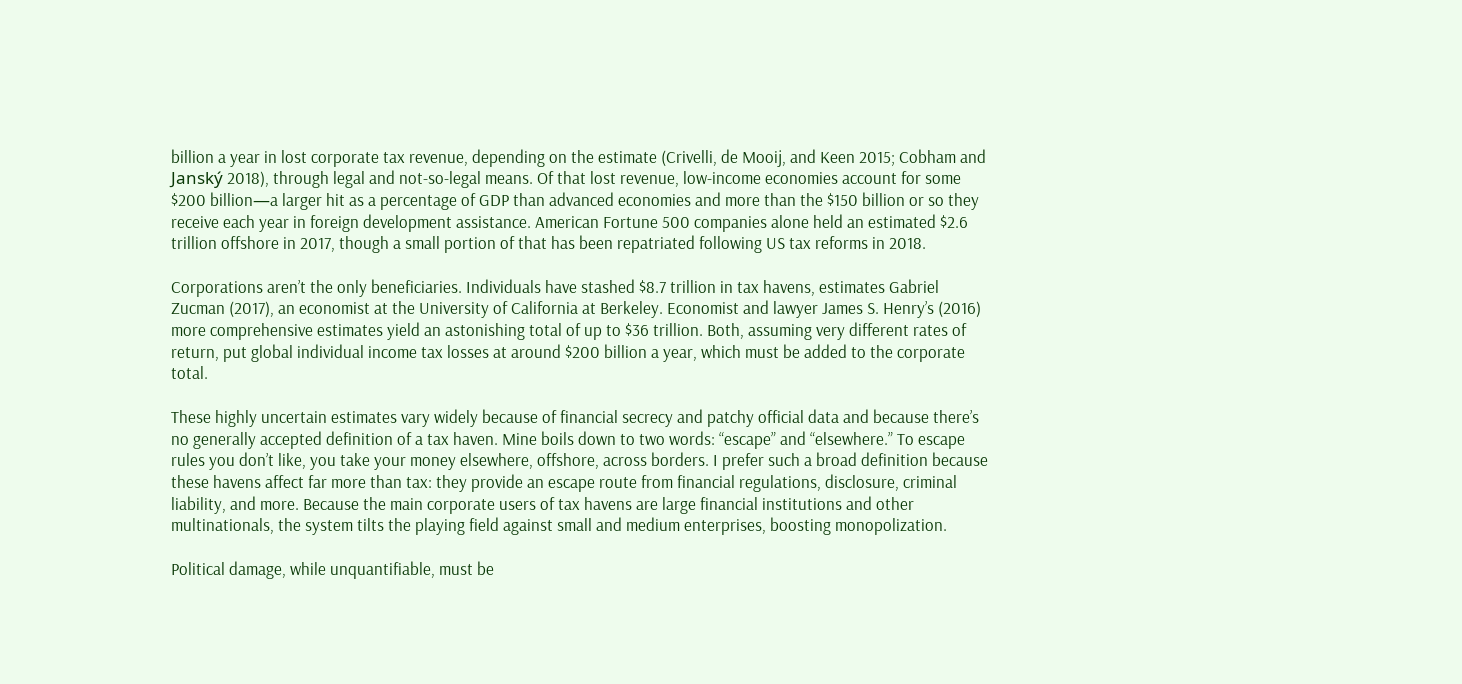billion a year in lost corporate tax revenue, depending on the estimate (Crivelli, de Mooij, and Keen 2015; Cobham and Janský 2018), through legal and not-so-legal means. Of that lost revenue, low-income economies account for some $200 billion—a larger hit as a percentage of GDP than advanced economies and more than the $150 billion or so they receive each year in foreign development assistance. American Fortune 500 companies alone held an estimated $2.6 trillion offshore in 2017, though a small portion of that has been repatriated following US tax reforms in 2018.

Corporations aren’t the only beneficiaries. Individuals have stashed $8.7 trillion in tax havens, estimates Gabriel Zucman (2017), an economist at the University of California at Berkeley. Economist and lawyer James S. Henry’s (2016) more comprehensive estimates yield an astonishing total of up to $36 trillion. Both, assuming very different rates of return, put global individual income tax losses at around $200 billion a year, which must be added to the corporate total.

These highly uncertain estimates vary widely because of financial secrecy and patchy official data and because there’s no generally accepted definition of a tax haven. Mine boils down to two words: “escape” and “elsewhere.” To escape rules you don’t like, you take your money elsewhere, offshore, across borders. I prefer such a broad definition because these havens affect far more than tax: they provide an escape route from financial regulations, disclosure, criminal liability, and more. Because the main corporate users of tax havens are large financial institutions and other multinationals, the system tilts the playing field against small and medium enterprises, boosting monopolization.

Political damage, while unquantifiable, must be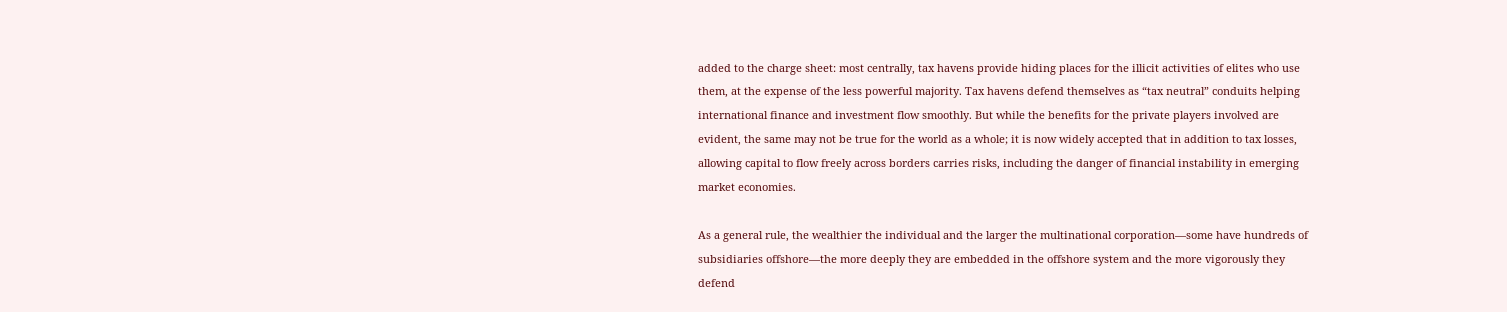added to the charge sheet: most centrally, tax havens provide hiding places for the illicit activities of elites who use them, at the expense of the less powerful majority. Tax havens defend themselves as “tax neutral” conduits helping international finance and investment flow smoothly. But while the benefits for the private players involved are evident, the same may not be true for the world as a whole; it is now widely accepted that in addition to tax losses, allowing capital to flow freely across borders carries risks, including the danger of financial instability in emerging market economies.

As a general rule, the wealthier the individual and the larger the multinational corporation—some have hundreds of subsidiaries offshore—the more deeply they are embedded in the offshore system and the more vigorously they defend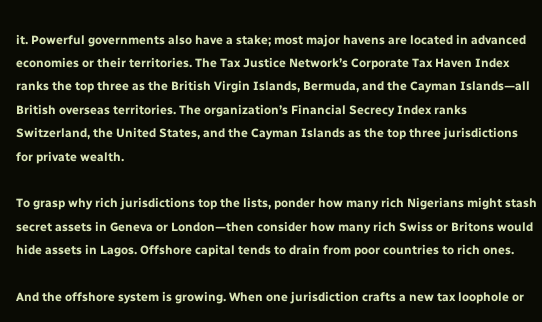it. Powerful governments also have a stake; most major havens are located in advanced economies or their territories. The Tax Justice Network’s Corporate Tax Haven Index ranks the top three as the British Virgin Islands, Bermuda, and the Cayman Islands—all British overseas territories. The organization’s Financial Secrecy Index ranks Switzerland, the United States, and the Cayman Islands as the top three jurisdictions for private wealth.

To grasp why rich jurisdictions top the lists, ponder how many rich Nigerians might stash secret assets in Geneva or London—then consider how many rich Swiss or Britons would hide assets in Lagos. Offshore capital tends to drain from poor countries to rich ones.

And the offshore system is growing. When one jurisdiction crafts a new tax loophole or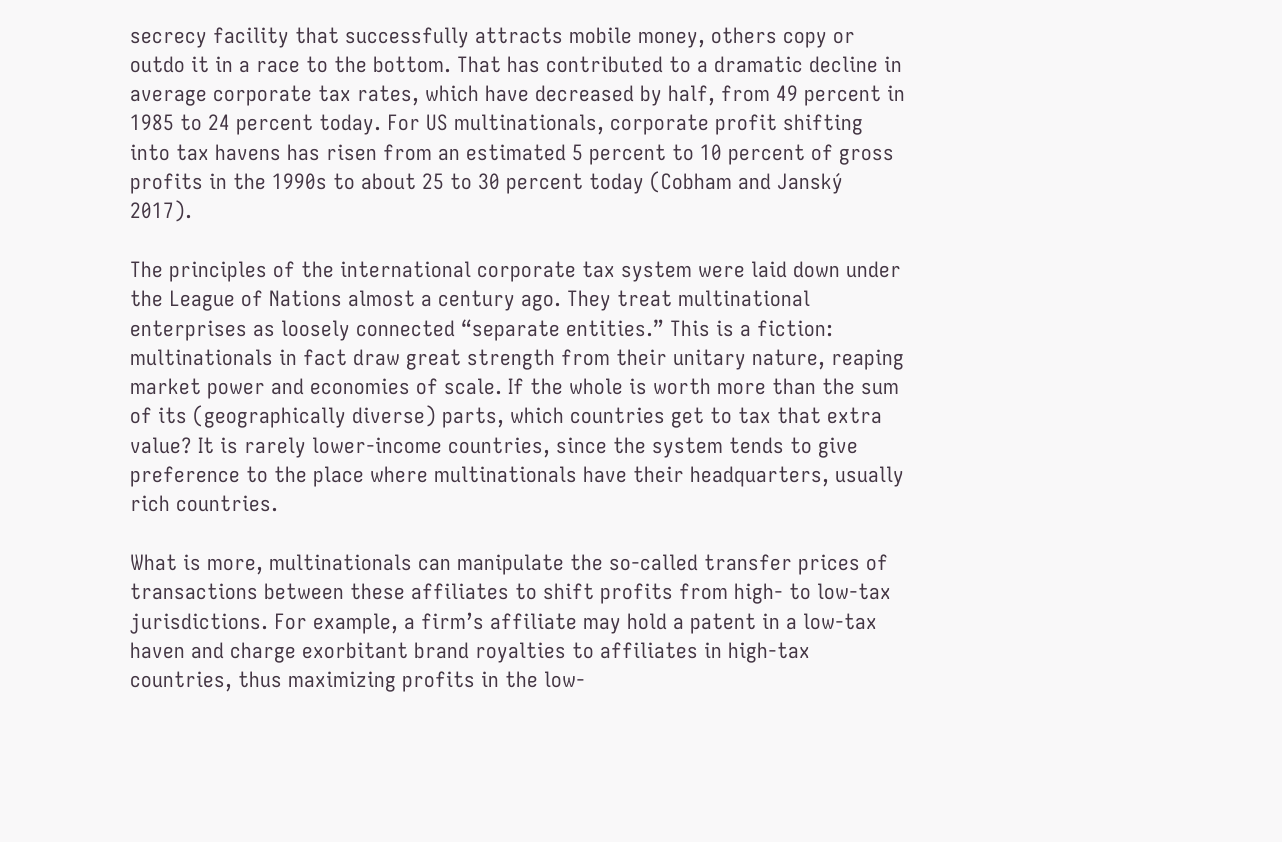secrecy facility that successfully attracts mobile money, others copy or outdo it in a race to the bottom. That has contributed to a dramatic decline in average corporate tax rates, which have decreased by half, from 49 percent in 1985 to 24 percent today. For US multinationals, corporate profit shifting into tax havens has risen from an estimated 5 percent to 10 percent of gross profits in the 1990s to about 25 to 30 percent today (Cobham and Janský 2017).

The principles of the international corporate tax system were laid down under the League of Nations almost a century ago. They treat multinational enterprises as loosely connected “separate entities.” This is a fiction: multinationals in fact draw great strength from their unitary nature, reaping market power and economies of scale. If the whole is worth more than the sum of its (geographically diverse) parts, which countries get to tax that extra value? It is rarely lower-income countries, since the system tends to give preference to the place where multinationals have their headquarters, usually rich countries.

What is more, multinationals can manipulate the so-called transfer prices of transactions between these affiliates to shift profits from high- to low-tax jurisdictions. For example, a firm’s affiliate may hold a patent in a low-tax haven and charge exorbitant brand royalties to affiliates in high-tax countries, thus maximizing profits in the low-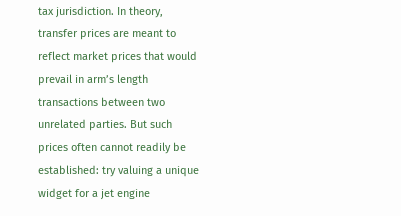tax jurisdiction. In theory, transfer prices are meant to reflect market prices that would prevail in arm’s length transactions between two unrelated parties. But such prices often cannot readily be established: try valuing a unique widget for a jet engine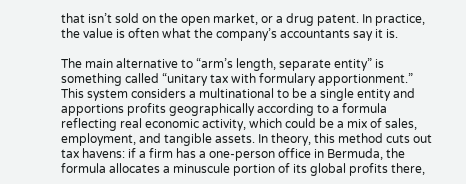that isn’t sold on the open market, or a drug patent. In practice, the value is often what the company’s accountants say it is.

The main alternative to “arm’s length, separate entity” is something called “unitary tax with formulary apportionment.” This system considers a multinational to be a single entity and apportions profits geographically according to a formula reflecting real economic activity, which could be a mix of sales, employment, and tangible assets. In theory, this method cuts out tax havens: if a firm has a one-person office in Bermuda, the formula allocates a minuscule portion of its global profits there,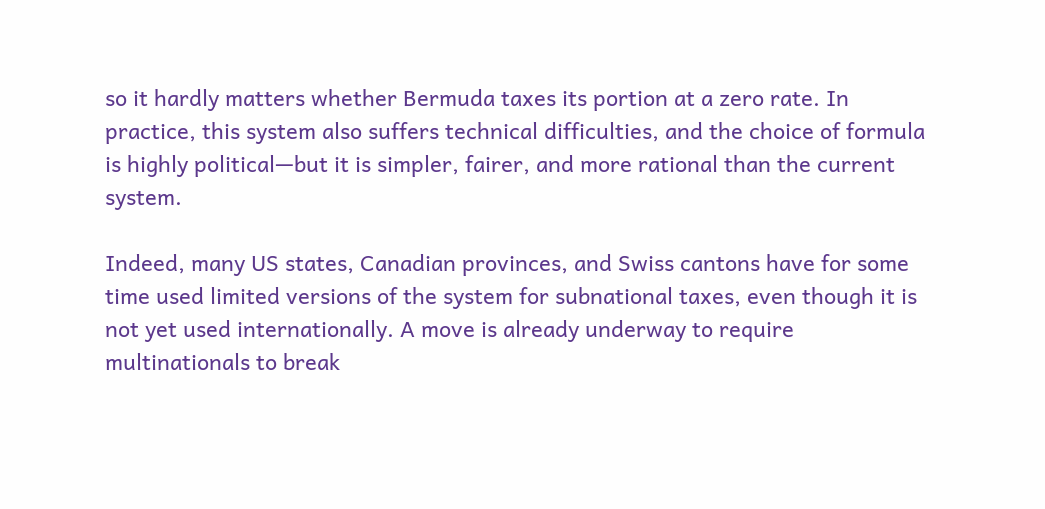so it hardly matters whether Bermuda taxes its portion at a zero rate. In practice, this system also suffers technical difficulties, and the choice of formula is highly political—but it is simpler, fairer, and more rational than the current system.

Indeed, many US states, Canadian provinces, and Swiss cantons have for some time used limited versions of the system for subnational taxes, even though it is not yet used internationally. A move is already underway to require multinationals to break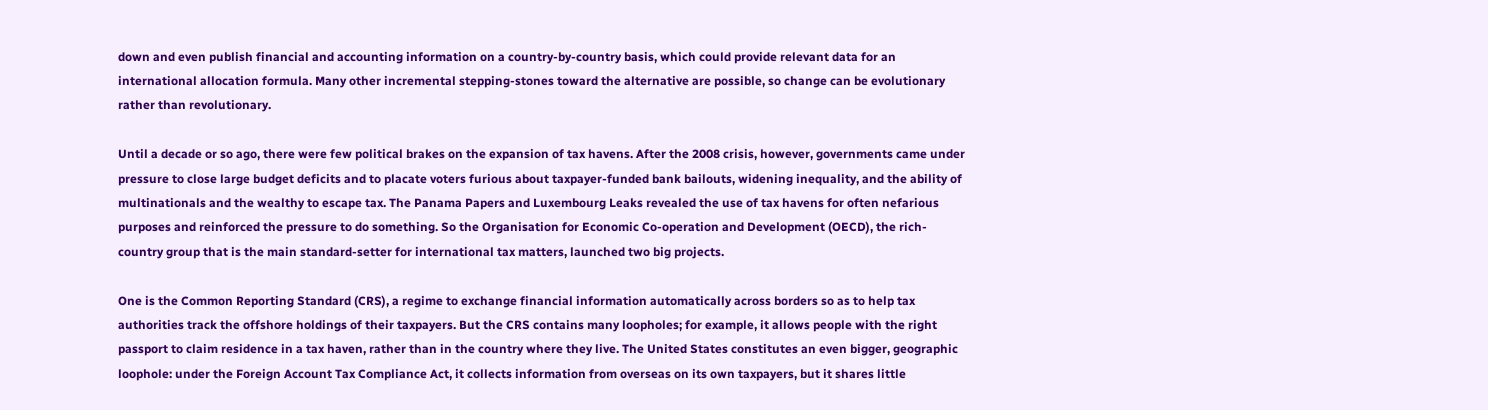down and even publish financial and accounting information on a country-by-country basis, which could provide relevant data for an international allocation formula. Many other incremental stepping-stones toward the alternative are possible, so change can be evolutionary rather than revolutionary.

Until a decade or so ago, there were few political brakes on the expansion of tax havens. After the 2008 crisis, however, governments came under pressure to close large budget deficits and to placate voters furious about taxpayer-funded bank bailouts, widening inequality, and the ability of multinationals and the wealthy to escape tax. The Panama Papers and Luxembourg Leaks revealed the use of tax havens for often nefarious purposes and reinforced the pressure to do something. So the Organisation for Economic Co-operation and Development (OECD), the rich-country group that is the main standard-setter for international tax matters, launched two big projects.

One is the Common Reporting Standard (CRS), a regime to exchange financial information automatically across borders so as to help tax authorities track the offshore holdings of their taxpayers. But the CRS contains many loopholes; for example, it allows people with the right passport to claim residence in a tax haven, rather than in the country where they live. The United States constitutes an even bigger, geographic loophole: under the Foreign Account Tax Compliance Act, it collects information from overseas on its own taxpayers, but it shares little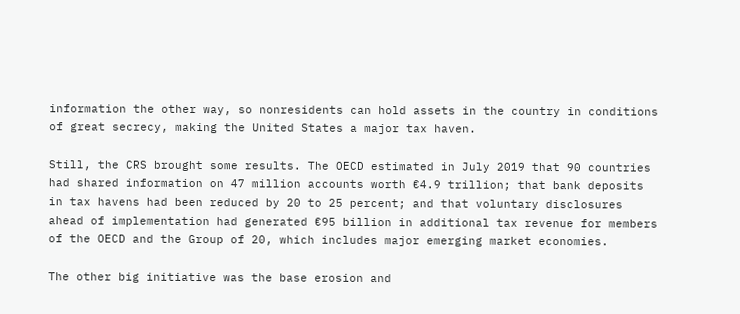information the other way, so nonresidents can hold assets in the country in conditions of great secrecy, making the United States a major tax haven.

Still, the CRS brought some results. The OECD estimated in July 2019 that 90 countries had shared information on 47 million accounts worth €4.9 trillion; that bank deposits in tax havens had been reduced by 20 to 25 percent; and that voluntary disclosures ahead of implementation had generated €95 billion in additional tax revenue for members of the OECD and the Group of 20, which includes major emerging market economies.

The other big initiative was the base erosion and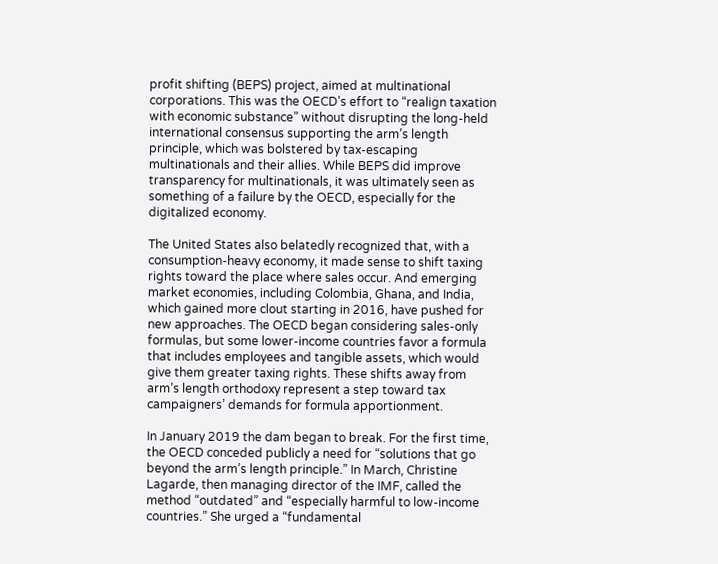profit shifting (BEPS) project, aimed at multinational corporations. This was the OECD’s effort to “realign taxation with economic substance” without disrupting the long-held international consensus supporting the arm’s length principle, which was bolstered by tax-escaping multinationals and their allies. While BEPS did improve transparency for multinationals, it was ultimately seen as something of a failure by the OECD, especially for the digitalized economy.

The United States also belatedly recognized that, with a consumption-heavy economy, it made sense to shift taxing rights toward the place where sales occur. And emerging market economies, including Colombia, Ghana, and India, which gained more clout starting in 2016, have pushed for new approaches. The OECD began considering sales-only formulas, but some lower-income countries favor a formula that includes employees and tangible assets, which would give them greater taxing rights. These shifts away from arm’s length orthodoxy represent a step toward tax campaigners’ demands for formula apportionment.

In January 2019 the dam began to break. For the first time, the OECD conceded publicly a need for “solutions that go beyond the arm’s length principle.” In March, Christine Lagarde, then managing director of the IMF, called the method “outdated” and “especially harmful to low-income countries.” She urged a “fundamental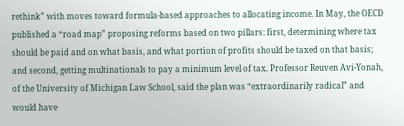rethink” with moves toward formula-based approaches to allocating income. In May, the OECD published a “road map” proposing reforms based on two pillars: first, determining where tax should be paid and on what basis, and what portion of profits should be taxed on that basis; and second, getting multinationals to pay a minimum level of tax. Professor Reuven Avi-Yonah, of the University of Michigan Law School, said the plan was “extraordinarily radical” and would have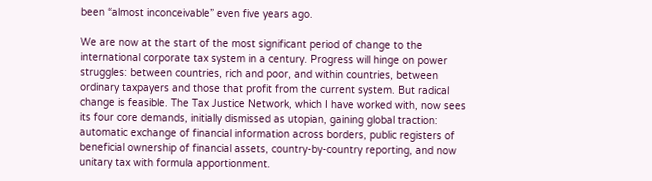been “almost inconceivable” even five years ago.

We are now at the start of the most significant period of change to the international corporate tax system in a century. Progress will hinge on power struggles: between countries, rich and poor, and within countries, between ordinary taxpayers and those that profit from the current system. But radical change is feasible. The Tax Justice Network, which I have worked with, now sees its four core demands, initially dismissed as utopian, gaining global traction: automatic exchange of financial information across borders, public registers of beneficial ownership of financial assets, country-by-country reporting, and now unitary tax with formula apportionment.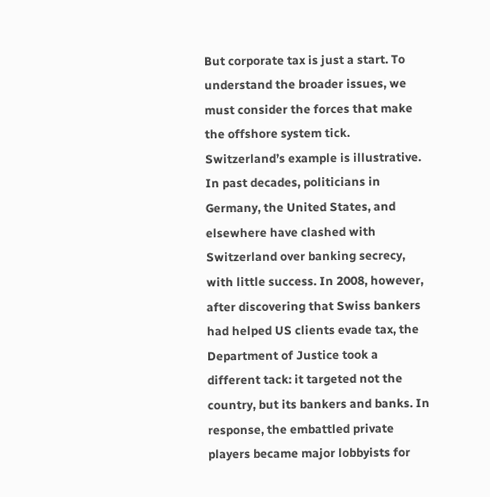But corporate tax is just a start. To understand the broader issues, we must consider the forces that make the offshore system tick. Switzerland’s example is illustrative. In past decades, politicians in Germany, the United States, and elsewhere have clashed with Switzerland over banking secrecy, with little success. In 2008, however, after discovering that Swiss bankers had helped US clients evade tax, the Department of Justice took a different tack: it targeted not the country, but its bankers and banks. In response, the embattled private players became major lobbyists for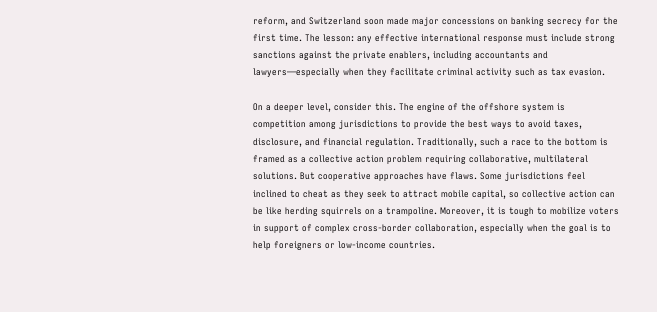reform, and Switzerland soon made major concessions on banking secrecy for the first time. The lesson: any effective international response must include strong sanctions against the private enablers, including accountants and lawyers—especially when they facilitate criminal activity such as tax evasion.

On a deeper level, consider this. The engine of the offshore system is competition among jurisdictions to provide the best ways to avoid taxes, disclosure, and financial regulation. Traditionally, such a race to the bottom is framed as a collective action problem requiring collaborative, multilateral solutions. But cooperative approaches have flaws. Some jurisdictions feel inclined to cheat as they seek to attract mobile capital, so collective action can be like herding squirrels on a trampoline. Moreover, it is tough to mobilize voters in support of complex cross-border collaboration, especially when the goal is to help foreigners or low-income countries.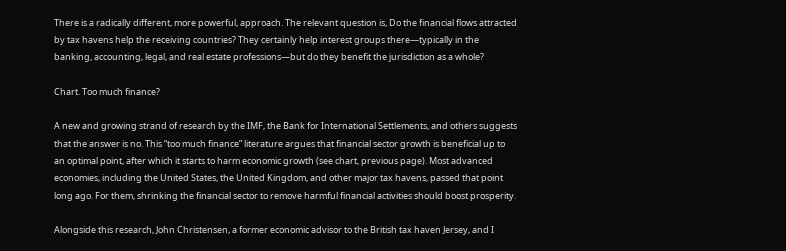There is a radically different, more powerful, approach. The relevant question is, Do the financial flows attracted by tax havens help the receiving countries? They certainly help interest groups there—typically in the banking, accounting, legal, and real estate professions—but do they benefit the jurisdiction as a whole?

Chart. Too much finance?

A new and growing strand of research by the IMF, the Bank for International Settlements, and others suggests that the answer is no. This “too much finance” literature argues that financial sector growth is beneficial up to an optimal point, after which it starts to harm economic growth (see chart, previous page). Most advanced economies, including the United States, the United Kingdom, and other major tax havens, passed that point long ago. For them, shrinking the financial sector to remove harmful financial activities should boost prosperity.

Alongside this research, John Christensen, a former economic advisor to the British tax haven Jersey, and I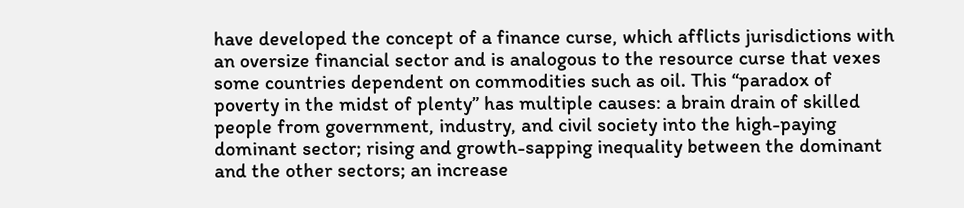have developed the concept of a finance curse, which afflicts jurisdictions with an oversize financial sector and is analogous to the resource curse that vexes some countries dependent on commodities such as oil. This “paradox of poverty in the midst of plenty” has multiple causes: a brain drain of skilled people from government, industry, and civil society into the high-paying dominant sector; rising and growth-sapping inequality between the dominant and the other sectors; an increase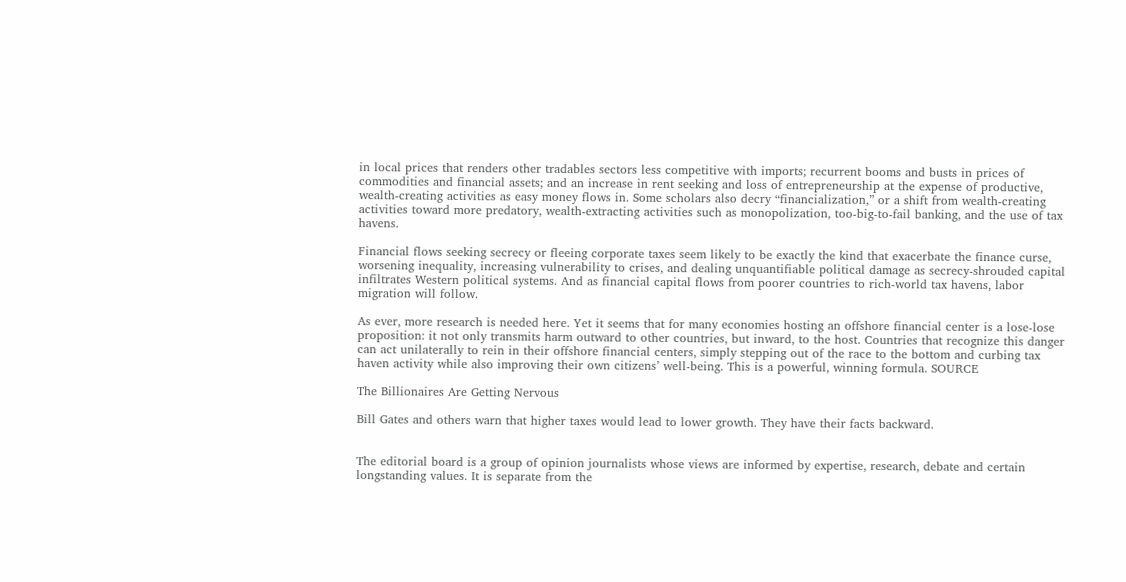in local prices that renders other tradables sectors less competitive with imports; recurrent booms and busts in prices of commodities and financial assets; and an increase in rent seeking and loss of entrepreneurship at the expense of productive, wealth-creating activities as easy money flows in. Some scholars also decry “financialization,” or a shift from wealth-creating activities toward more predatory, wealth-extracting activities such as monopolization, too-big-to-fail banking, and the use of tax havens.

Financial flows seeking secrecy or fleeing corporate taxes seem likely to be exactly the kind that exacerbate the finance curse, worsening inequality, increasing vulnerability to crises, and dealing unquantifiable political damage as secrecy-shrouded capital infiltrates Western political systems. And as financial capital flows from poorer countries to rich-world tax havens, labor migration will follow.

As ever, more research is needed here. Yet it seems that for many economies hosting an offshore financial center is a lose-lose proposition: it not only transmits harm outward to other countries, but inward, to the host. Countries that recognize this danger can act unilaterally to rein in their offshore financial centers, simply stepping out of the race to the bottom and curbing tax haven activity while also improving their own citizens’ well-being. This is a powerful, winning formula. SOURCE

The Billionaires Are Getting Nervous

Bill Gates and others warn that higher taxes would lead to lower growth. They have their facts backward.


The editorial board is a group of opinion journalists whose views are informed by expertise, research, debate and certain longstanding values. It is separate from the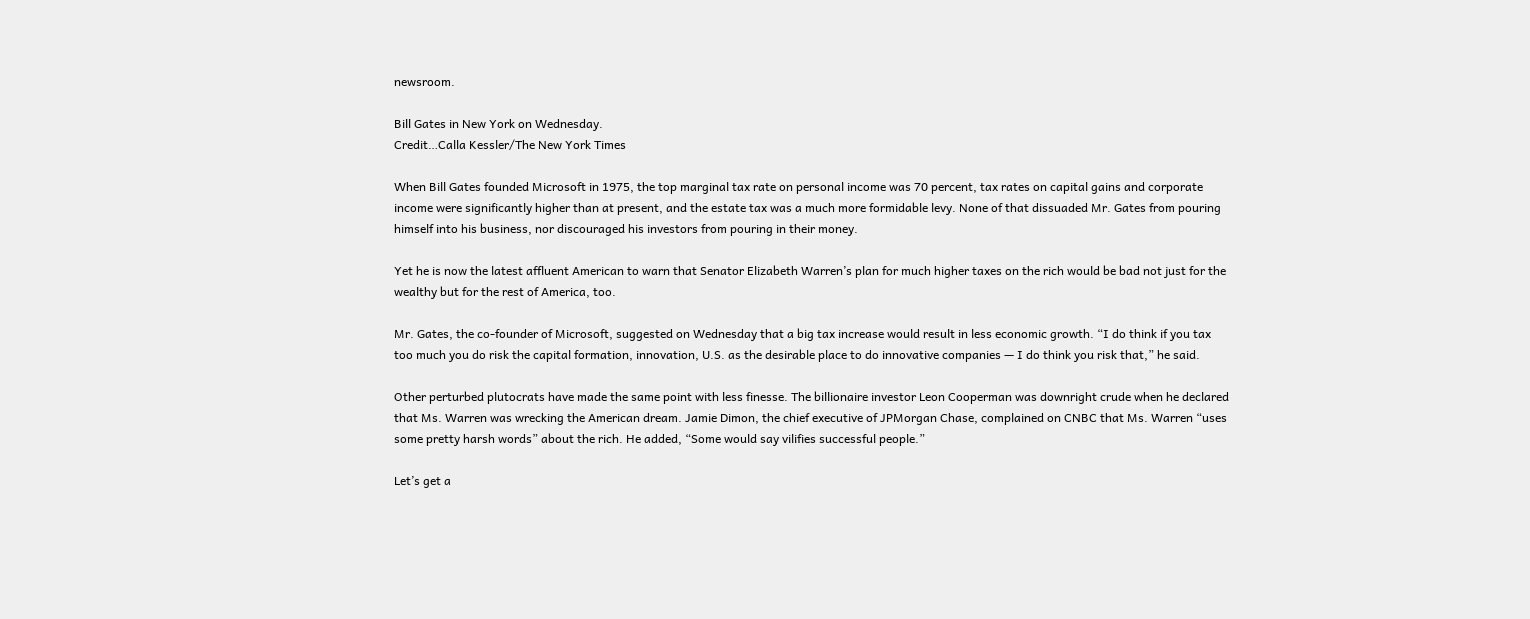newsroom.

Bill Gates in New York on Wednesday.
Credit…Calla Kessler/The New York Times

When Bill Gates founded Microsoft in 1975, the top marginal tax rate on personal income was 70 percent, tax rates on capital gains and corporate income were significantly higher than at present, and the estate tax was a much more formidable levy. None of that dissuaded Mr. Gates from pouring himself into his business, nor discouraged his investors from pouring in their money.

Yet he is now the latest affluent American to warn that Senator Elizabeth Warren’s plan for much higher taxes on the rich would be bad not just for the wealthy but for the rest of America, too.

Mr. Gates, the co-founder of Microsoft, suggested on Wednesday that a big tax increase would result in less economic growth. “I do think if you tax too much you do risk the capital formation, innovation, U.S. as the desirable place to do innovative companies — I do think you risk that,” he said.

Other perturbed plutocrats have made the same point with less finesse. The billionaire investor Leon Cooperman was downright crude when he declared that Ms. Warren was wrecking the American dream. Jamie Dimon, the chief executive of JPMorgan Chase, complained on CNBC that Ms. Warren “uses some pretty harsh words” about the rich. He added, “Some would say vilifies successful people.”

Let’s get a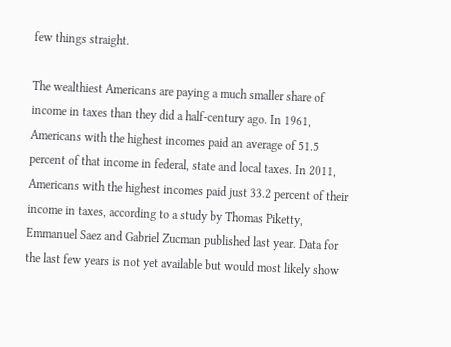few things straight.

The wealthiest Americans are paying a much smaller share of income in taxes than they did a half-century ago. In 1961, Americans with the highest incomes paid an average of 51.5 percent of that income in federal, state and local taxes. In 2011, Americans with the highest incomes paid just 33.2 percent of their income in taxes, according to a study by Thomas Piketty, Emmanuel Saez and Gabriel Zucman published last year. Data for the last few years is not yet available but would most likely show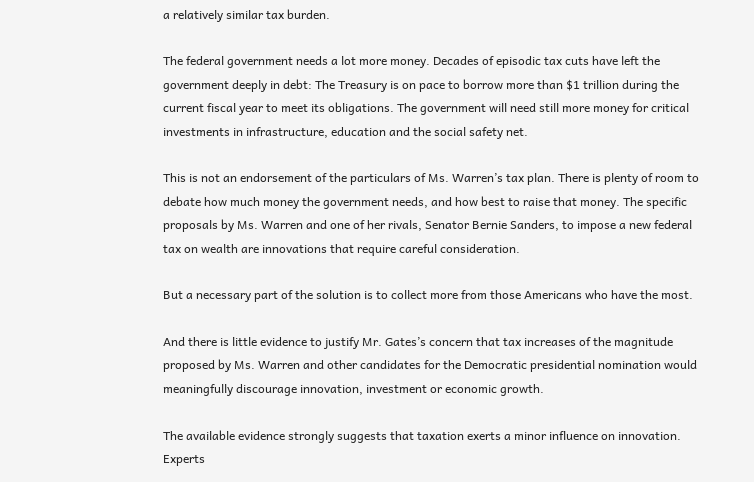a relatively similar tax burden.

The federal government needs a lot more money. Decades of episodic tax cuts have left the government deeply in debt: The Treasury is on pace to borrow more than $1 trillion during the current fiscal year to meet its obligations. The government will need still more money for critical investments in infrastructure, education and the social safety net.

This is not an endorsement of the particulars of Ms. Warren’s tax plan. There is plenty of room to debate how much money the government needs, and how best to raise that money. The specific proposals by Ms. Warren and one of her rivals, Senator Bernie Sanders, to impose a new federal tax on wealth are innovations that require careful consideration.

But a necessary part of the solution is to collect more from those Americans who have the most.

And there is little evidence to justify Mr. Gates’s concern that tax increases of the magnitude proposed by Ms. Warren and other candidates for the Democratic presidential nomination would meaningfully discourage innovation, investment or economic growth.

The available evidence strongly suggests that taxation exerts a minor influence on innovation. Experts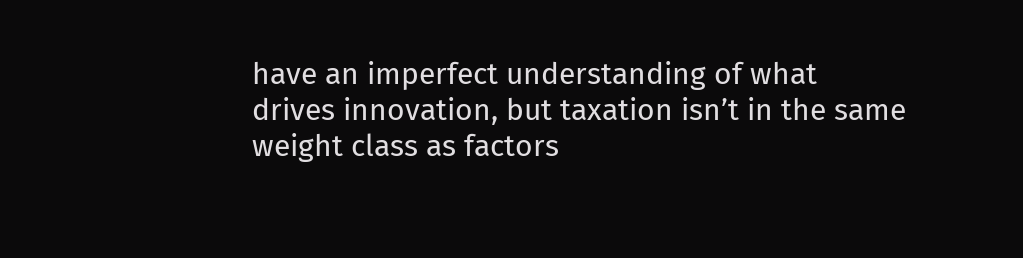have an imperfect understanding of what drives innovation, but taxation isn’t in the same weight class as factors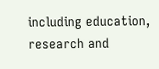including education, research and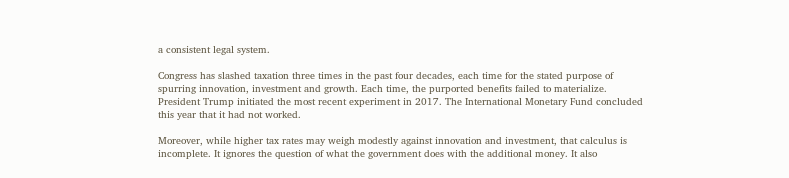a consistent legal system.

Congress has slashed taxation three times in the past four decades, each time for the stated purpose of spurring innovation, investment and growth. Each time, the purported benefits failed to materialize. President Trump initiated the most recent experiment in 2017. The International Monetary Fund concluded this year that it had not worked.

Moreover, while higher tax rates may weigh modestly against innovation and investment, that calculus is incomplete. It ignores the question of what the government does with the additional money. It also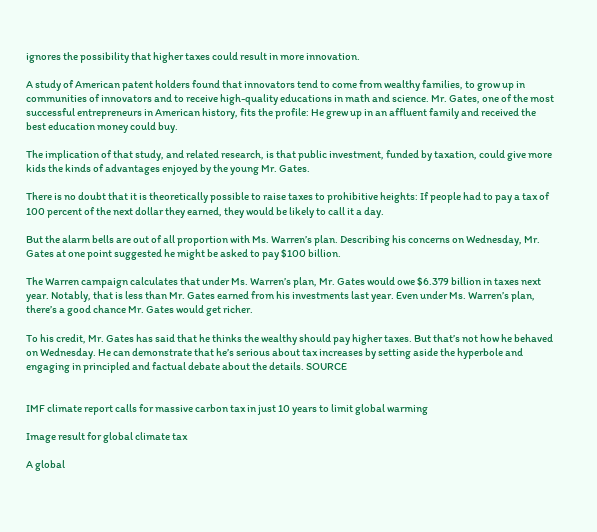ignores the possibility that higher taxes could result in more innovation.

A study of American patent holders found that innovators tend to come from wealthy families, to grow up in communities of innovators and to receive high-quality educations in math and science. Mr. Gates, one of the most successful entrepreneurs in American history, fits the profile: He grew up in an affluent family and received the best education money could buy.

The implication of that study, and related research, is that public investment, funded by taxation, could give more kids the kinds of advantages enjoyed by the young Mr. Gates.

There is no doubt that it is theoretically possible to raise taxes to prohibitive heights: If people had to pay a tax of 100 percent of the next dollar they earned, they would be likely to call it a day.

But the alarm bells are out of all proportion with Ms. Warren’s plan. Describing his concerns on Wednesday, Mr. Gates at one point suggested he might be asked to pay $100 billion.

The Warren campaign calculates that under Ms. Warren’s plan, Mr. Gates would owe $6.379 billion in taxes next year. Notably, that is less than Mr. Gates earned from his investments last year. Even under Ms. Warren’s plan, there’s a good chance Mr. Gates would get richer.

To his credit, Mr. Gates has said that he thinks the wealthy should pay higher taxes. But that’s not how he behaved on Wednesday. He can demonstrate that he’s serious about tax increases by setting aside the hyperbole and engaging in principled and factual debate about the details. SOURCE


IMF climate report calls for massive carbon tax in just 10 years to limit global warming

Image result for global climate tax

A global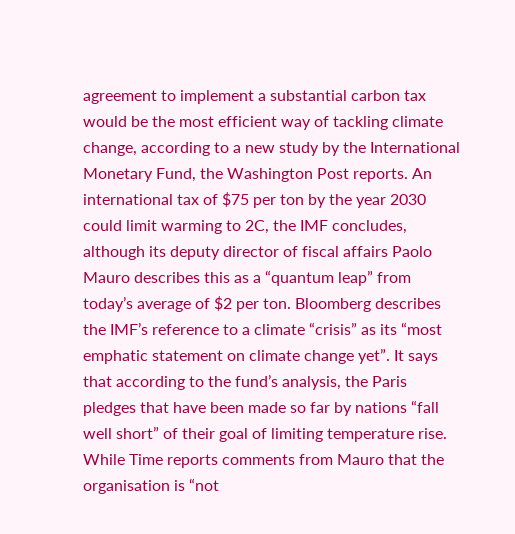agreement to implement a substantial carbon tax would be the most efficient way of tackling climate change, according to a new study by the International Monetary Fund, the Washington Post reports. An international tax of $75 per ton by the year 2030 could limit warming to 2C, the IMF concludes, although its deputy director of fiscal affairs Paolo Mauro describes this as a “quantum leap” from today’s average of $2 per ton. Bloomberg describes the IMF’s reference to a climate “crisis” as its “most emphatic statement on climate change yet”. It says that according to the fund’s analysis, the Paris pledges that have been made so far by nations “fall well short” of their goal of limiting temperature rise. While Time reports comments from Mauro that the organisation is “not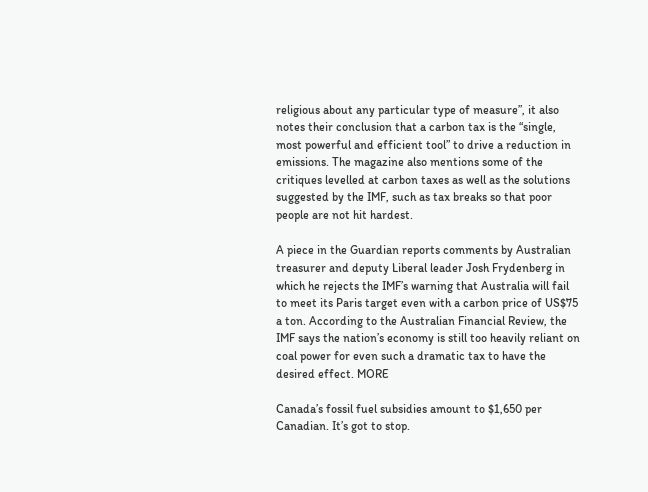religious about any particular type of measure”, it also notes their conclusion that a carbon tax is the “single, most powerful and efficient tool” to drive a reduction in emissions. The magazine also mentions some of the critiques levelled at carbon taxes as well as the solutions suggested by the IMF, such as tax breaks so that poor people are not hit hardest.

A piece in the Guardian reports comments by Australian treasurer and deputy Liberal leader Josh Frydenberg in which he rejects the IMF’s warning that Australia will fail to meet its Paris target even with a carbon price of US$75 a ton. According to the Australian Financial Review, the IMF says the nation’s economy is still too heavily reliant on coal power for even such a dramatic tax to have the desired effect. MORE

Canada’s fossil fuel subsidies amount to $1,650 per Canadian. It’s got to stop.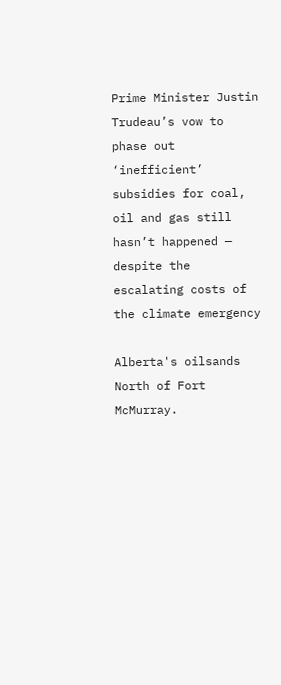Prime Minister Justin Trudeau’s vow to phase out ‘inefficient’ subsidies for coal, oil and gas still hasn’t happened — despite the escalating costs of the climate emergency

Alberta's oilsands North of Fort McMurray.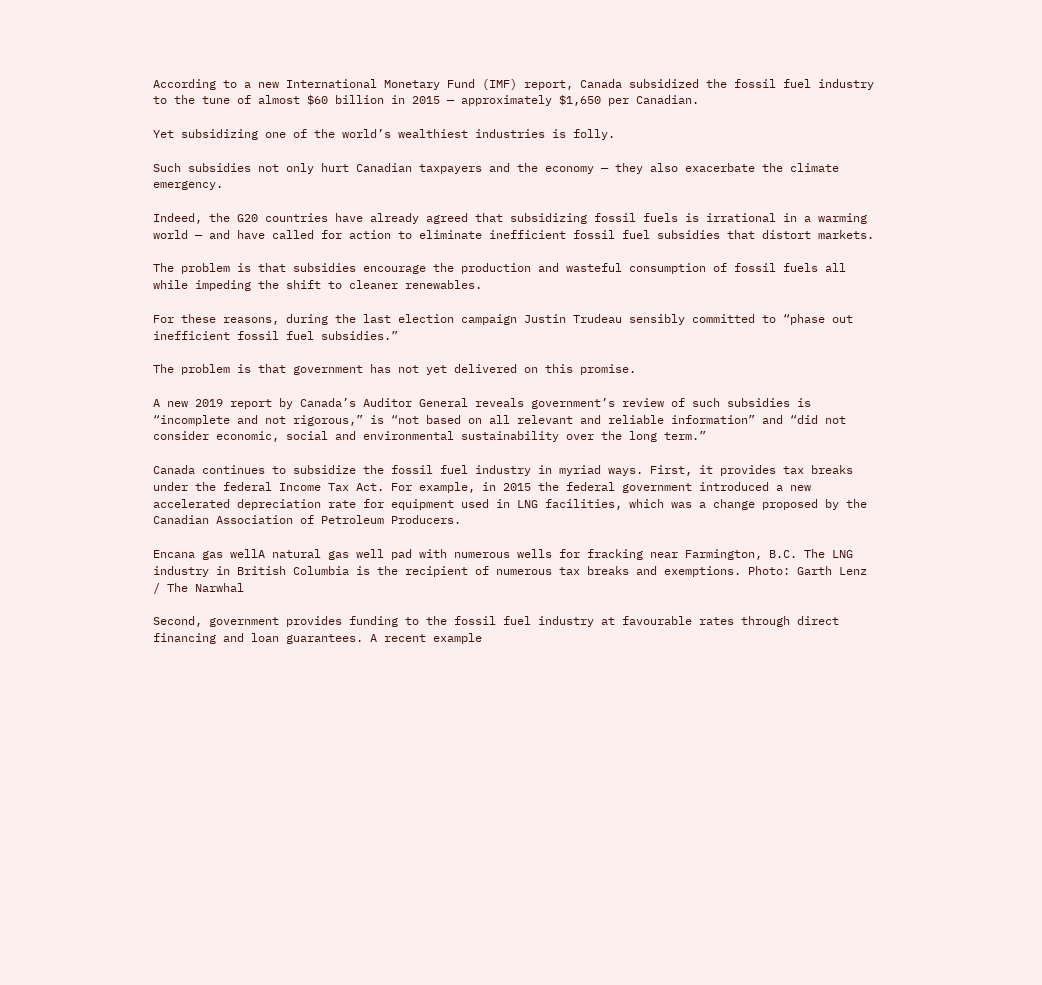According to a new International Monetary Fund (IMF) report, Canada subsidized the fossil fuel industry to the tune of almost $60 billion in 2015 — approximately $1,650 per Canadian.

Yet subsidizing one of the world’s wealthiest industries is folly.

Such subsidies not only hurt Canadian taxpayers and the economy — they also exacerbate the climate emergency.

Indeed, the G20 countries have already agreed that subsidizing fossil fuels is irrational in a warming world — and have called for action to eliminate inefficient fossil fuel subsidies that distort markets.

The problem is that subsidies encourage the production and wasteful consumption of fossil fuels all while impeding the shift to cleaner renewables.

For these reasons, during the last election campaign Justin Trudeau sensibly committed to “phase out inefficient fossil fuel subsidies.”

The problem is that government has not yet delivered on this promise.

A new 2019 report by Canada’s Auditor General reveals government’s review of such subsidies is “incomplete and not rigorous,” is “not based on all relevant and reliable information” and “did not consider economic, social and environmental sustainability over the long term.”

Canada continues to subsidize the fossil fuel industry in myriad ways. First, it provides tax breaks under the federal Income Tax Act. For example, in 2015 the federal government introduced a new accelerated depreciation rate for equipment used in LNG facilities, which was a change proposed by the Canadian Association of Petroleum Producers.

Encana gas wellA natural gas well pad with numerous wells for fracking near Farmington, B.C. The LNG industry in British Columbia is the recipient of numerous tax breaks and exemptions. Photo: Garth Lenz / The Narwhal

Second, government provides funding to the fossil fuel industry at favourable rates through direct financing and loan guarantees. A recent example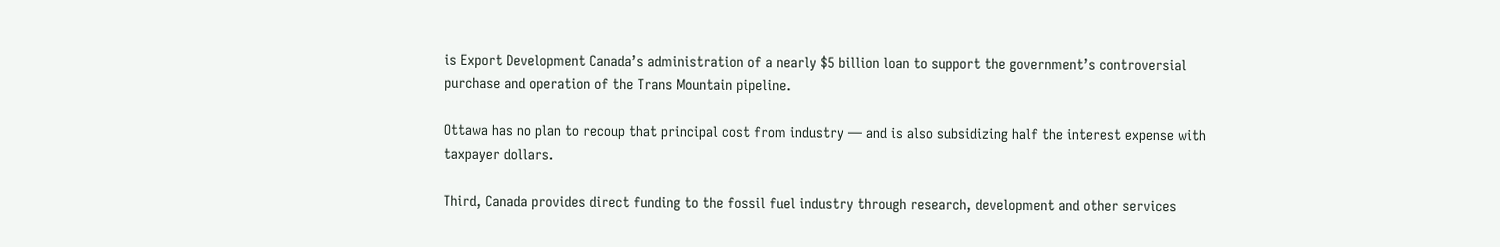is Export Development Canada’s administration of a nearly $5 billion loan to support the government’s controversial purchase and operation of the Trans Mountain pipeline.

Ottawa has no plan to recoup that principal cost from industry — and is also subsidizing half the interest expense with taxpayer dollars.

Third, Canada provides direct funding to the fossil fuel industry through research, development and other services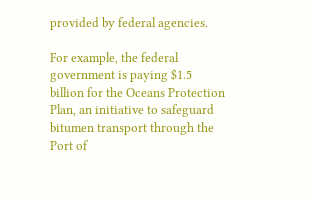provided by federal agencies.

For example, the federal government is paying $1.5 billion for the Oceans Protection Plan, an initiative to safeguard bitumen transport through the Port of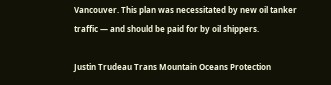Vancouver. This plan was necessitated by new oil tanker traffic — and should be paid for by oil shippers.

Justin Trudeau Trans Mountain Oceans Protection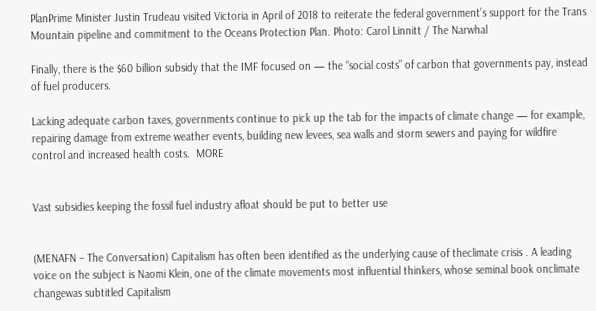PlanPrime Minister Justin Trudeau visited Victoria in April of 2018 to reiterate the federal government’s support for the Trans Mountain pipeline and commitment to the Oceans Protection Plan. Photo: Carol Linnitt / The Narwhal

Finally, there is the $60 billion subsidy that the IMF focused on — the “social costs” of carbon that governments pay, instead of fuel producers.

Lacking adequate carbon taxes, governments continue to pick up the tab for the impacts of climate change — for example, repairing damage from extreme weather events, building new levees, sea walls and storm sewers and paying for wildfire control and increased health costs.  MORE


Vast subsidies keeping the fossil fuel industry afloat should be put to better use


(MENAFN – The Conversation) Capitalism has often been identified as the underlying cause of theclimate crisis . A leading voice on the subject is Naomi Klein, one of the climate movements most influential thinkers, whose seminal book onclimate changewas subtitled Capitalism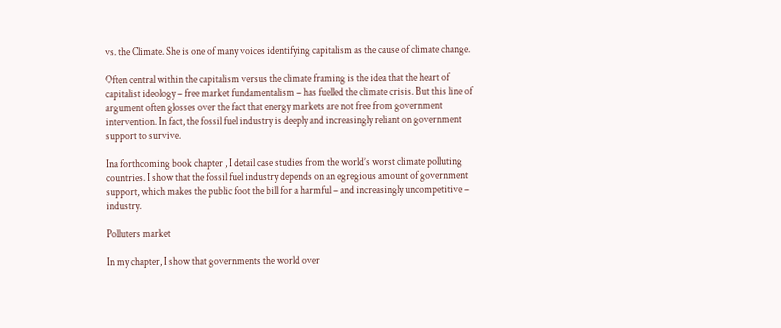vs. the Climate. She is one of many voices identifying capitalism as the cause of climate change.

Often central within the capitalism versus the climate framing is the idea that the heart of capitalist ideology – free market fundamentalism – has fuelled the climate crisis. But this line of argument often glosses over the fact that energy markets are not free from government intervention. In fact, the fossil fuel industry is deeply and increasingly reliant on government support to survive.

Ina forthcoming book chapter , I detail case studies from the world’s worst climate polluting countries. I show that the fossil fuel industry depends on an egregious amount of government support, which makes the public foot the bill for a harmful – and increasingly uncompetitive – industry.

Polluters market

In my chapter, I show that governments the world over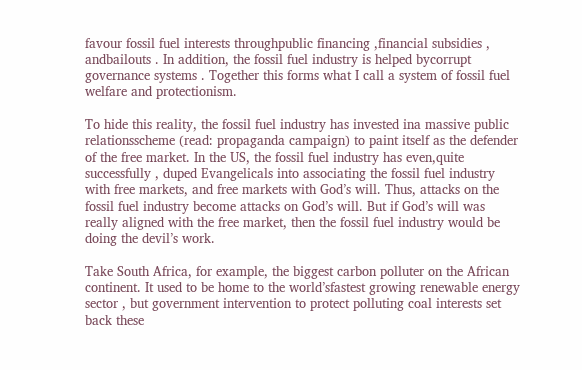favour fossil fuel interests throughpublic financing ,financial subsidies , andbailouts . In addition, the fossil fuel industry is helped bycorrupt governance systems . Together this forms what I call a system of fossil fuel welfare and protectionism.

To hide this reality, the fossil fuel industry has invested ina massive public relationsscheme (read: propaganda campaign) to paint itself as the defender of the free market. In the US, the fossil fuel industry has even,quite successfully , duped Evangelicals into associating the fossil fuel industry with free markets, and free markets with God’s will. Thus, attacks on the fossil fuel industry become attacks on God’s will. But if God’s will was really aligned with the free market, then the fossil fuel industry would be doing the devil’s work.

Take South Africa, for example, the biggest carbon polluter on the African continent. It used to be home to the world’sfastest growing renewable energy sector , but government intervention to protect polluting coal interests set back these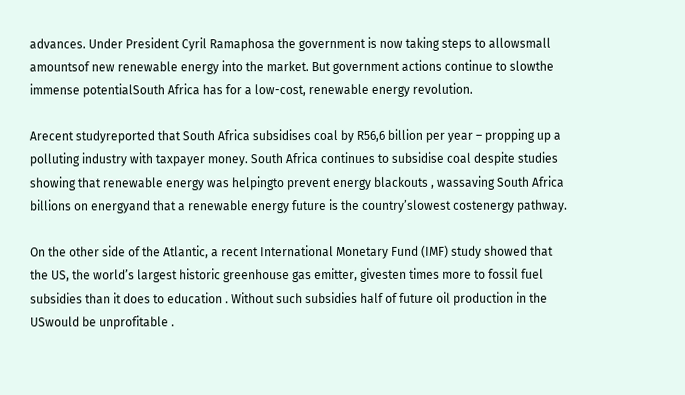advances. Under President Cyril Ramaphosa the government is now taking steps to allowsmall amountsof new renewable energy into the market. But government actions continue to slowthe immense potentialSouth Africa has for a low-cost, renewable energy revolution.

Arecent studyreported that South Africa subsidises coal by R56,6 billion per year – propping up a polluting industry with taxpayer money. South Africa continues to subsidise coal despite studies showing that renewable energy was helpingto prevent energy blackouts , wassaving South Africa billions on energyand that a renewable energy future is the country’slowest costenergy pathway.

On the other side of the Atlantic, a recent International Monetary Fund (IMF) study showed that the US, the world’s largest historic greenhouse gas emitter, givesten times more to fossil fuel subsidies than it does to education . Without such subsidies half of future oil production in the USwould be unprofitable .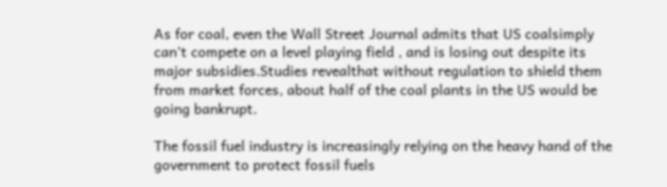As for coal, even the Wall Street Journal admits that US coalsimply can’t compete on a level playing field , and is losing out despite its major subsidies.Studies revealthat without regulation to shield them from market forces, about half of the coal plants in the US would be going bankrupt.

The fossil fuel industry is increasingly relying on the heavy hand of the government to protect fossil fuels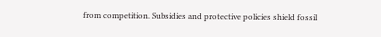from competition. Subsidies and protective policies shield fossil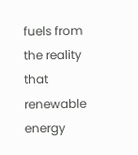fuels from the reality that renewable energy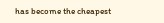has become the cheapest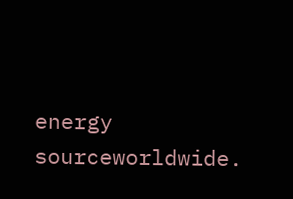energy sourceworldwide.